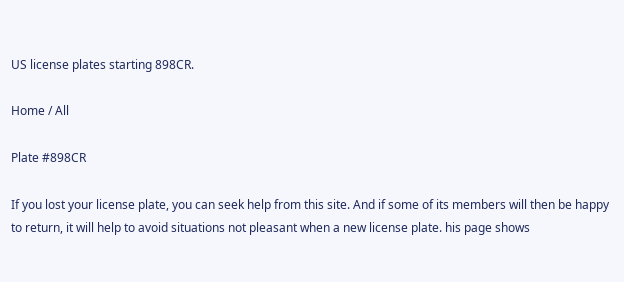US license plates starting 898CR.

Home / All

Plate #898CR

If you lost your license plate, you can seek help from this site. And if some of its members will then be happy to return, it will help to avoid situations not pleasant when a new license plate. his page shows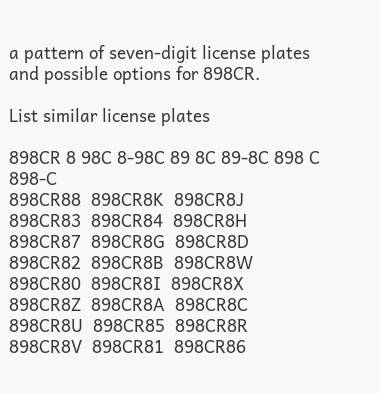a pattern of seven-digit license plates and possible options for 898CR.

List similar license plates

898CR 8 98C 8-98C 89 8C 89-8C 898 C 898-C
898CR88  898CR8K  898CR8J  898CR83  898CR84  898CR8H  898CR87  898CR8G  898CR8D  898CR82  898CR8B  898CR8W  898CR80  898CR8I  898CR8X  898CR8Z  898CR8A  898CR8C  898CR8U  898CR85  898CR8R  898CR8V  898CR81  898CR86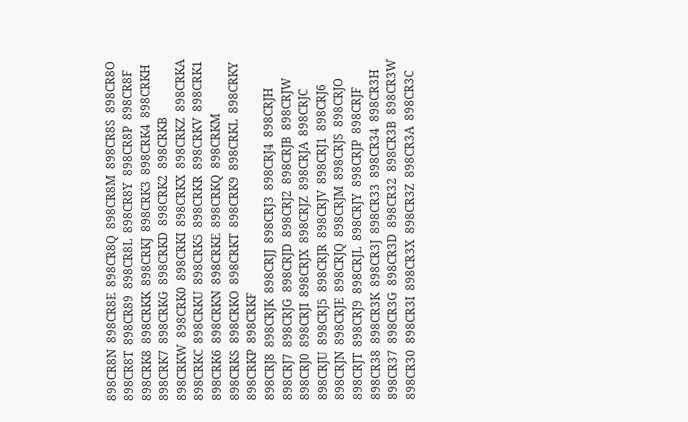898CR8N  898CR8E  898CR8Q  898CR8M  898CR8S  898CR8O  898CR8T  898CR89  898CR8L  898CR8Y  898CR8P  898CR8F
898CRK8  898CRKK  898CRKJ  898CRK3  898CRK4  898CRKH  898CRK7  898CRKG  898CRKD  898CRK2  898CRKB  898CRKW  898CRK0  898CRKI  898CRKX  898CRKZ  898CRKA  898CRKC  898CRKU  898CRK5  898CRKR  898CRKV  898CRK1  898CRK6  898CRKN  898CRKE  898CRKQ  898CRKM  898CRKS  898CRKO  898CRKT  898CRK9  898CRKL  898CRKY  898CRKP  898CRKF
898CRJ8  898CRJK  898CRJJ  898CRJ3  898CRJ4  898CRJH  898CRJ7  898CRJG  898CRJD  898CRJ2  898CRJB  898CRJW  898CRJ0  898CRJI  898CRJX  898CRJZ  898CRJA  898CRJC  898CRJU  898CRJ5  898CRJR  898CRJV  898CRJ1  898CRJ6  898CRJN  898CRJE  898CRJQ  898CRJM  898CRJS  898CRJO  898CRJT  898CRJ9  898CRJL  898CRJY  898CRJP  898CRJF
898CR38  898CR3K  898CR3J  898CR33  898CR34  898CR3H  898CR37  898CR3G  898CR3D  898CR32  898CR3B  898CR3W  898CR30  898CR3I  898CR3X  898CR3Z  898CR3A  898CR3C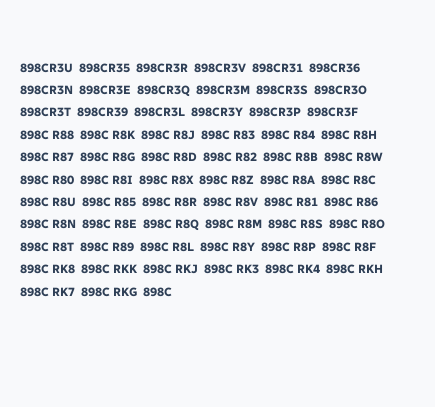898CR3U  898CR35  898CR3R  898CR3V  898CR31  898CR36  898CR3N  898CR3E  898CR3Q  898CR3M  898CR3S  898CR3O  898CR3T  898CR39  898CR3L  898CR3Y  898CR3P  898CR3F
898C R88  898C R8K  898C R8J  898C R83  898C R84  898C R8H  898C R87  898C R8G  898C R8D  898C R82  898C R8B  898C R8W  898C R80  898C R8I  898C R8X  898C R8Z  898C R8A  898C R8C  898C R8U  898C R85  898C R8R  898C R8V  898C R81  898C R86  898C R8N  898C R8E  898C R8Q  898C R8M  898C R8S  898C R8O  898C R8T  898C R89  898C R8L  898C R8Y  898C R8P  898C R8F
898C RK8  898C RKK  898C RKJ  898C RK3  898C RK4  898C RKH  898C RK7  898C RKG  898C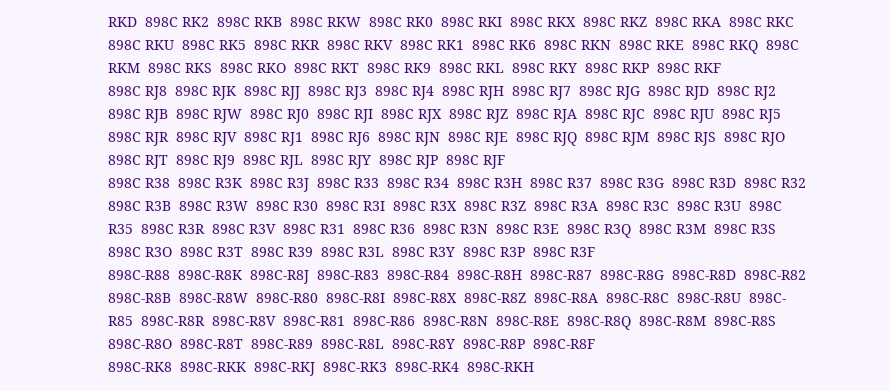RKD  898C RK2  898C RKB  898C RKW  898C RK0  898C RKI  898C RKX  898C RKZ  898C RKA  898C RKC  898C RKU  898C RK5  898C RKR  898C RKV  898C RK1  898C RK6  898C RKN  898C RKE  898C RKQ  898C RKM  898C RKS  898C RKO  898C RKT  898C RK9  898C RKL  898C RKY  898C RKP  898C RKF
898C RJ8  898C RJK  898C RJJ  898C RJ3  898C RJ4  898C RJH  898C RJ7  898C RJG  898C RJD  898C RJ2  898C RJB  898C RJW  898C RJ0  898C RJI  898C RJX  898C RJZ  898C RJA  898C RJC  898C RJU  898C RJ5  898C RJR  898C RJV  898C RJ1  898C RJ6  898C RJN  898C RJE  898C RJQ  898C RJM  898C RJS  898C RJO  898C RJT  898C RJ9  898C RJL  898C RJY  898C RJP  898C RJF
898C R38  898C R3K  898C R3J  898C R33  898C R34  898C R3H  898C R37  898C R3G  898C R3D  898C R32  898C R3B  898C R3W  898C R30  898C R3I  898C R3X  898C R3Z  898C R3A  898C R3C  898C R3U  898C R35  898C R3R  898C R3V  898C R31  898C R36  898C R3N  898C R3E  898C R3Q  898C R3M  898C R3S  898C R3O  898C R3T  898C R39  898C R3L  898C R3Y  898C R3P  898C R3F
898C-R88  898C-R8K  898C-R8J  898C-R83  898C-R84  898C-R8H  898C-R87  898C-R8G  898C-R8D  898C-R82  898C-R8B  898C-R8W  898C-R80  898C-R8I  898C-R8X  898C-R8Z  898C-R8A  898C-R8C  898C-R8U  898C-R85  898C-R8R  898C-R8V  898C-R81  898C-R86  898C-R8N  898C-R8E  898C-R8Q  898C-R8M  898C-R8S  898C-R8O  898C-R8T  898C-R89  898C-R8L  898C-R8Y  898C-R8P  898C-R8F
898C-RK8  898C-RKK  898C-RKJ  898C-RK3  898C-RK4  898C-RKH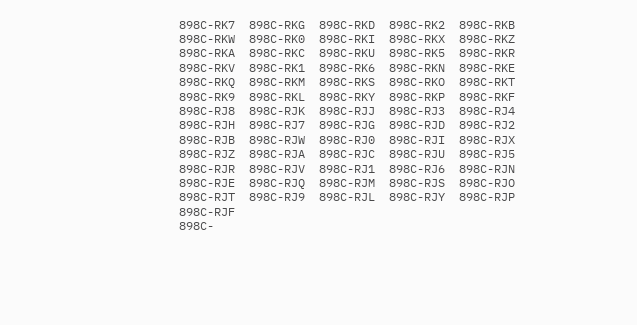898C-RK7  898C-RKG  898C-RKD  898C-RK2  898C-RKB  898C-RKW  898C-RK0  898C-RKI  898C-RKX  898C-RKZ  898C-RKA  898C-RKC  898C-RKU  898C-RK5  898C-RKR  898C-RKV  898C-RK1  898C-RK6  898C-RKN  898C-RKE  898C-RKQ  898C-RKM  898C-RKS  898C-RKO  898C-RKT  898C-RK9  898C-RKL  898C-RKY  898C-RKP  898C-RKF
898C-RJ8  898C-RJK  898C-RJJ  898C-RJ3  898C-RJ4  898C-RJH  898C-RJ7  898C-RJG  898C-RJD  898C-RJ2  898C-RJB  898C-RJW  898C-RJ0  898C-RJI  898C-RJX  898C-RJZ  898C-RJA  898C-RJC  898C-RJU  898C-RJ5  898C-RJR  898C-RJV  898C-RJ1  898C-RJ6  898C-RJN  898C-RJE  898C-RJQ  898C-RJM  898C-RJS  898C-RJO  898C-RJT  898C-RJ9  898C-RJL  898C-RJY  898C-RJP  898C-RJF
898C-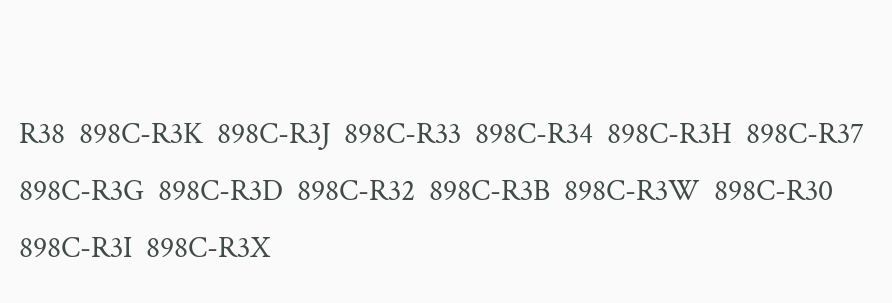R38  898C-R3K  898C-R3J  898C-R33  898C-R34  898C-R3H  898C-R37  898C-R3G  898C-R3D  898C-R32  898C-R3B  898C-R3W  898C-R30  898C-R3I  898C-R3X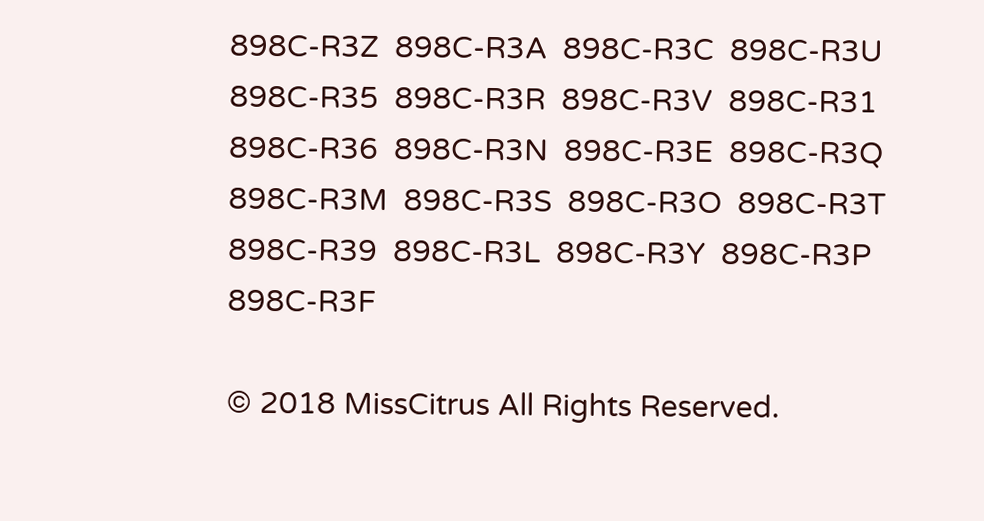898C-R3Z  898C-R3A  898C-R3C  898C-R3U  898C-R35  898C-R3R  898C-R3V  898C-R31  898C-R36  898C-R3N  898C-R3E  898C-R3Q  898C-R3M  898C-R3S  898C-R3O  898C-R3T  898C-R39  898C-R3L  898C-R3Y  898C-R3P  898C-R3F

© 2018 MissCitrus All Rights Reserved.